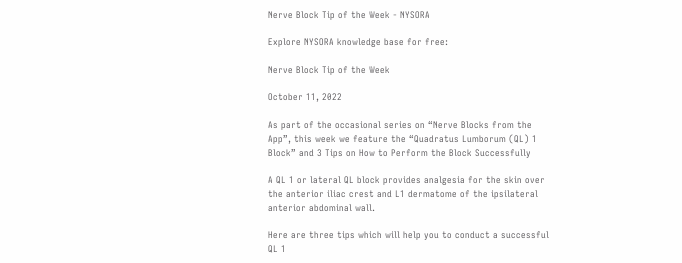Nerve Block Tip of the Week - NYSORA

Explore NYSORA knowledge base for free:

Nerve Block Tip of the Week

October 11, 2022

As part of the occasional series on “Nerve Blocks from the App”, this week we feature the “Quadratus Lumborum (QL) 1 Block” and 3 Tips on How to Perform the Block Successfully

A QL 1 or lateral QL block provides analgesia for the skin over the anterior iliac crest and L1 dermatome of the ipsilateral anterior abdominal wall.

Here are three tips which will help you to conduct a successful QL 1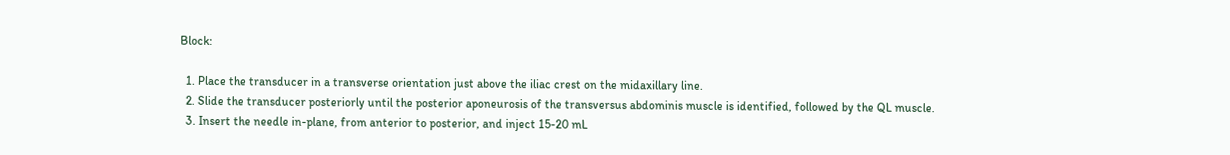Block:

  1. Place the transducer in a transverse orientation just above the iliac crest on the midaxillary line.
  2. Slide the transducer posteriorly until the posterior aponeurosis of the transversus abdominis muscle is identified, followed by the QL muscle.
  3. Insert the needle in-plane, from anterior to posterior, and inject 15-20 mL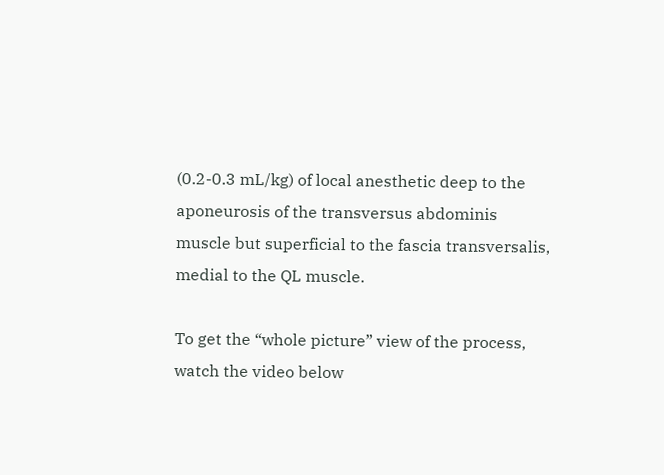(0.2-0.3 mL/kg) of local anesthetic deep to the aponeurosis of the transversus abdominis muscle but superficial to the fascia transversalis, medial to the QL muscle.

To get the “whole picture” view of the process, watch the video below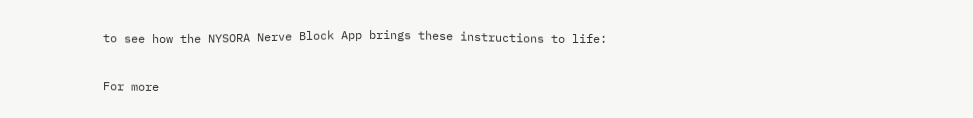to see how the NYSORA Nerve Block App brings these instructions to life:

For more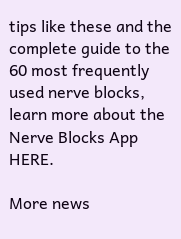tips like these and the complete guide to the 60 most frequently used nerve blocks, learn more about the Nerve Blocks App HERE.

More news